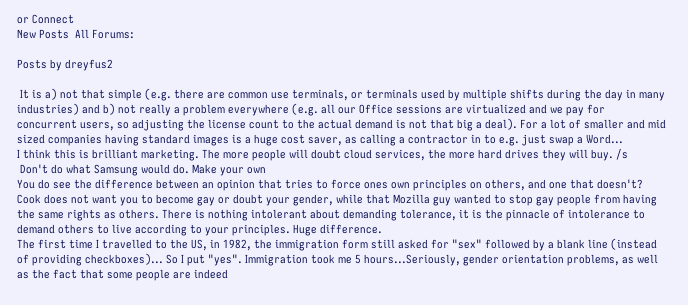or Connect
New Posts  All Forums:

Posts by dreyfus2

 It is a) not that simple (e.g. there are common use terminals, or terminals used by multiple shifts during the day in many industries) and b) not really a problem everywhere (e.g. all our Office sessions are virtualized and we pay for concurrent users, so adjusting the license count to the actual demand is not that big a deal). For a lot of smaller and mid sized companies having standard images is a huge cost saver, as calling a contractor in to e.g. just swap a Word...
I think this is brilliant marketing. The more people will doubt cloud services, the more hard drives they will buy. /s
 Don't do what Samsung would do. Make your own
You do see the difference between an opinion that tries to force ones own principles on others, and one that doesn't? Cook does not want you to become gay or doubt your gender, while that Mozilla guy wanted to stop gay people from having the same rights as others. There is nothing intolerant about demanding tolerance, it is the pinnacle of intolerance to demand others to live according to your principles. Huge difference.
The first time I travelled to the US, in 1982, the immigration form still asked for "sex" followed by a blank line (instead of providing checkboxes)... So I put "yes". Immigration took me 5 hours...Seriously, gender orientation problems, as well as the fact that some people are indeed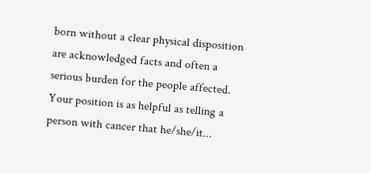born without a clear physical disposition are acknowledged facts and often a serious burden for the people affected. Your position is as helpful as telling a person with cancer that he/she/it...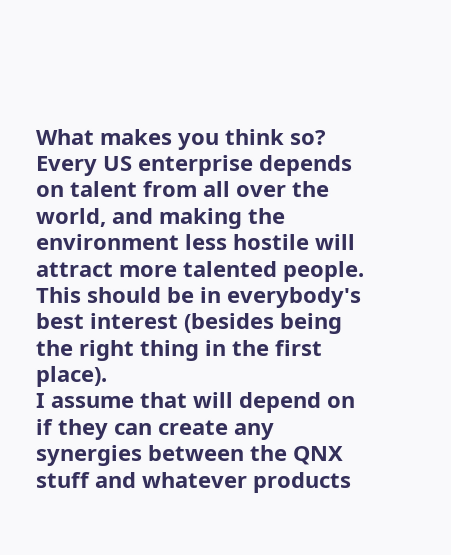What makes you think so? Every US enterprise depends on talent from all over the world, and making the environment less hostile will attract more talented people. This should be in everybody's best interest (besides being the right thing in the first place).
I assume that will depend on if they can create any synergies between the QNX stuff and whatever products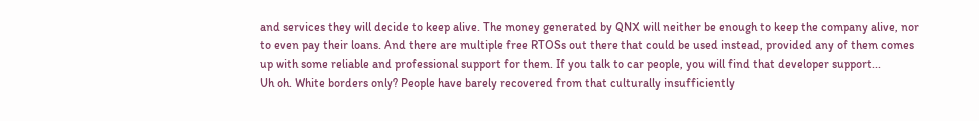and services they will decide to keep alive. The money generated by QNX will neither be enough to keep the company alive, nor to even pay their loans. And there are multiple free RTOSs out there that could be used instead, provided any of them comes up with some reliable and professional support for them. If you talk to car people, you will find that developer support...
Uh oh. White borders only? People have barely recovered from that culturally insufficiently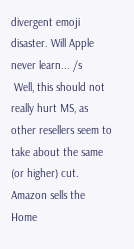divergent emoji disaster. Will Apple never learn... /s
 Well, this should not really hurt MS, as other resellers seem to take about the same (or higher) cut. Amazon sells the Home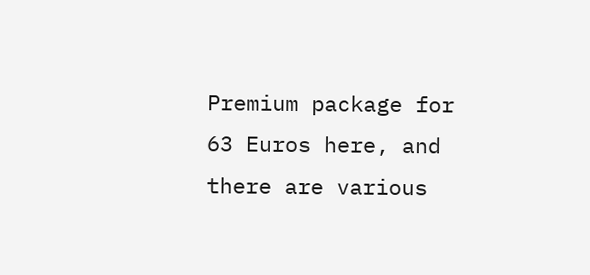Premium package for 63 Euros here, and there are various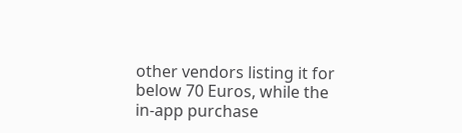other vendors listing it for below 70 Euros, while the in-app purchase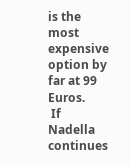is the most expensive option by far at 99 Euros.
 If Nadella continues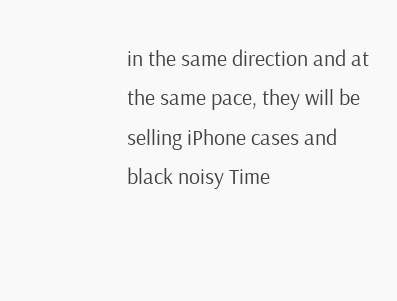in the same direction and at the same pace, they will be selling iPhone cases and black noisy Time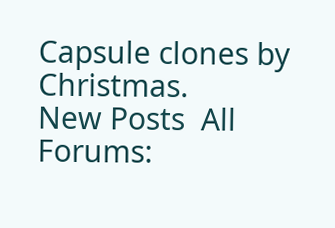Capsule clones by Christmas.
New Posts  All Forums: